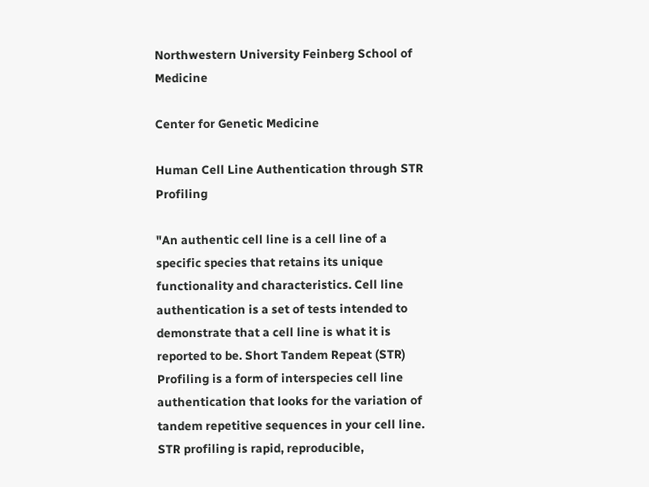Northwestern University Feinberg School of Medicine

Center for Genetic Medicine

Human Cell Line Authentication through STR Profiling

"An authentic cell line is a cell line of a specific species that retains its unique functionality and characteristics. Cell line authentication is a set of tests intended to demonstrate that a cell line is what it is reported to be. Short Tandem Repeat (STR) Profiling is a form of interspecies cell line authentication that looks for the variation of tandem repetitive sequences in your cell line. STR profiling is rapid, reproducible,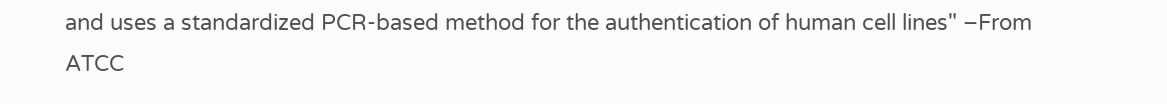and uses a standardized PCR-based method for the authentication of human cell lines" –From ATCC